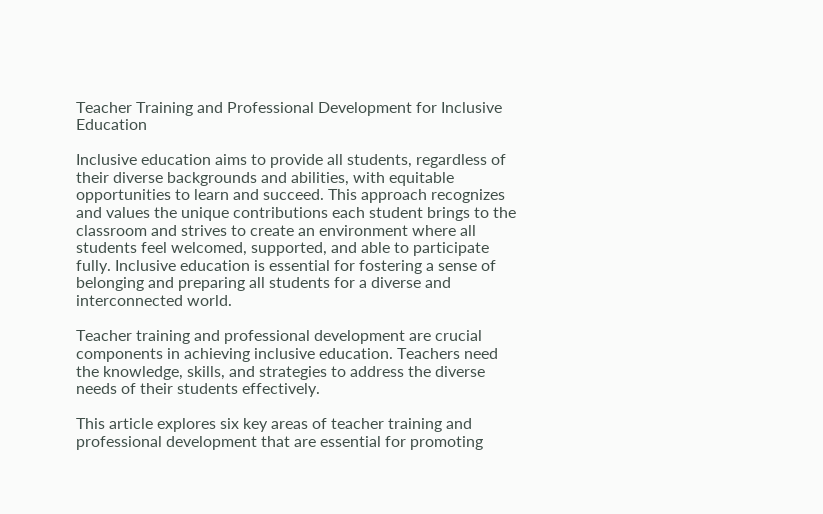Teacher Training and Professional Development for Inclusive Education

Inclusive education aims to provide all students, regardless of their diverse backgrounds and abilities, with equitable opportunities to learn and succeed. This approach recognizes and values the unique contributions each student brings to the classroom and strives to create an environment where all students feel welcomed, supported, and able to participate fully. Inclusive education is essential for fostering a sense of belonging and preparing all students for a diverse and interconnected world.

Teacher training and professional development are crucial components in achieving inclusive education. Teachers need the knowledge, skills, and strategies to address the diverse needs of their students effectively.

This article explores six key areas of teacher training and professional development that are essential for promoting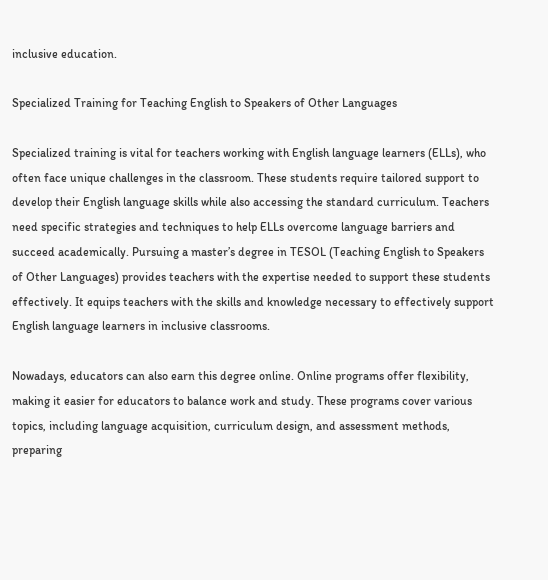inclusive education.

Specialized Training for Teaching English to Speakers of Other Languages

Specialized training is vital for teachers working with English language learners (ELLs), who often face unique challenges in the classroom. These students require tailored support to develop their English language skills while also accessing the standard curriculum. Teachers need specific strategies and techniques to help ELLs overcome language barriers and succeed academically. Pursuing a master’s degree in TESOL (Teaching English to Speakers of Other Languages) provides teachers with the expertise needed to support these students effectively. It equips teachers with the skills and knowledge necessary to effectively support English language learners in inclusive classrooms.

Nowadays, educators can also earn this degree online. Online programs offer flexibility, making it easier for educators to balance work and study. These programs cover various topics, including language acquisition, curriculum design, and assessment methods, preparing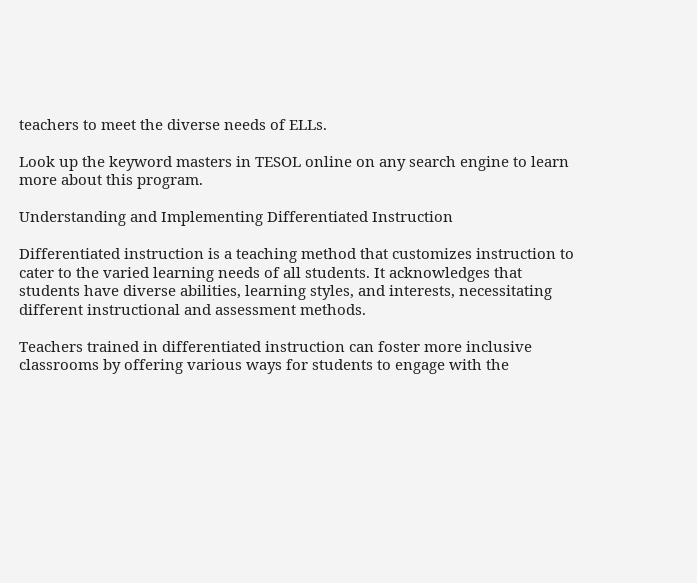teachers to meet the diverse needs of ELLs.

Look up the keyword masters in TESOL online on any search engine to learn more about this program.

Understanding and Implementing Differentiated Instruction

Differentiated instruction is a teaching method that customizes instruction to cater to the varied learning needs of all students. It acknowledges that students have diverse abilities, learning styles, and interests, necessitating different instructional and assessment methods.

Teachers trained in differentiated instruction can foster more inclusive classrooms by offering various ways for students to engage with the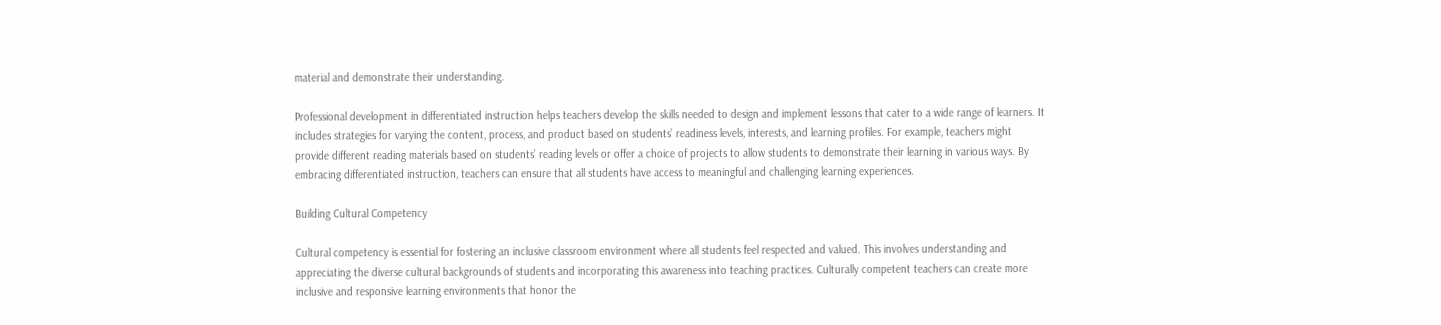material and demonstrate their understanding.

Professional development in differentiated instruction helps teachers develop the skills needed to design and implement lessons that cater to a wide range of learners. It includes strategies for varying the content, process, and product based on students’ readiness levels, interests, and learning profiles. For example, teachers might provide different reading materials based on students’ reading levels or offer a choice of projects to allow students to demonstrate their learning in various ways. By embracing differentiated instruction, teachers can ensure that all students have access to meaningful and challenging learning experiences.

Building Cultural Competency

Cultural competency is essential for fostering an inclusive classroom environment where all students feel respected and valued. This involves understanding and appreciating the diverse cultural backgrounds of students and incorporating this awareness into teaching practices. Culturally competent teachers can create more inclusive and responsive learning environments that honor the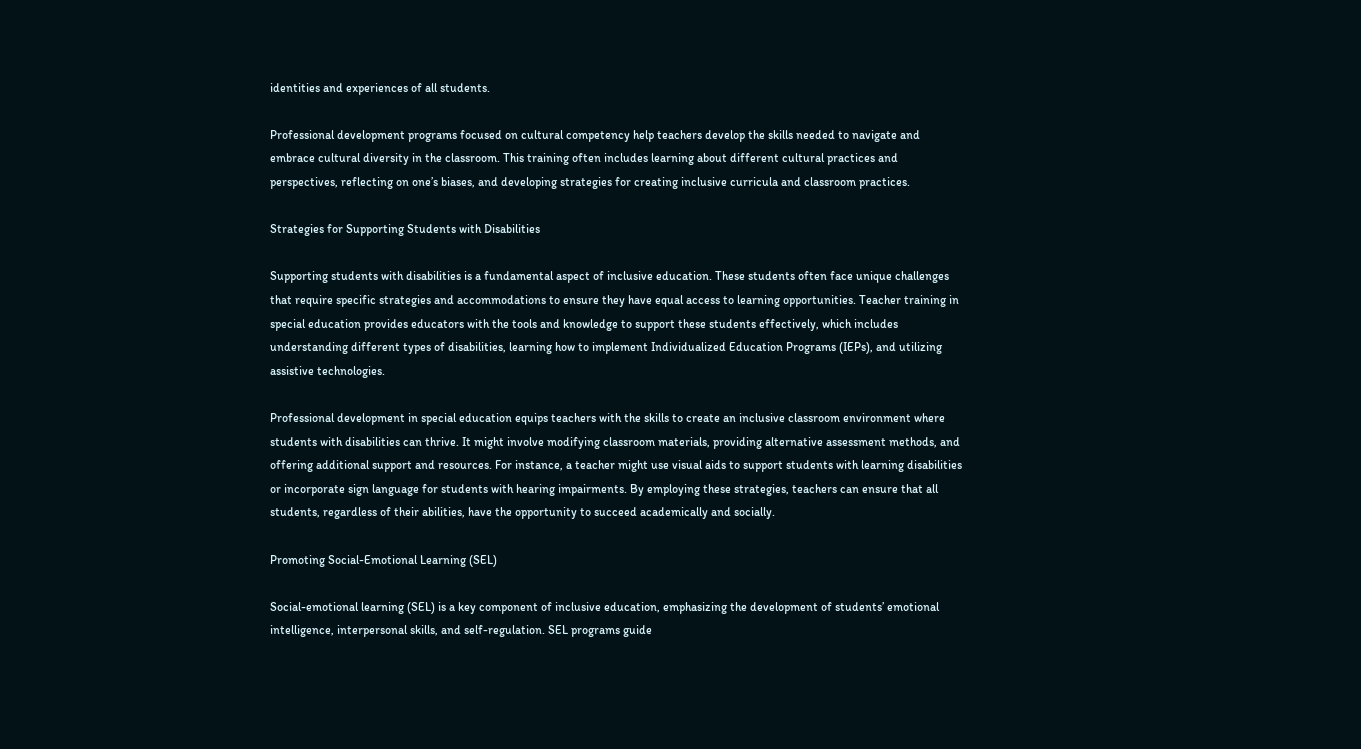identities and experiences of all students.

Professional development programs focused on cultural competency help teachers develop the skills needed to navigate and embrace cultural diversity in the classroom. This training often includes learning about different cultural practices and perspectives, reflecting on one’s biases, and developing strategies for creating inclusive curricula and classroom practices.

Strategies for Supporting Students with Disabilities

Supporting students with disabilities is a fundamental aspect of inclusive education. These students often face unique challenges that require specific strategies and accommodations to ensure they have equal access to learning opportunities. Teacher training in special education provides educators with the tools and knowledge to support these students effectively, which includes understanding different types of disabilities, learning how to implement Individualized Education Programs (IEPs), and utilizing assistive technologies.

Professional development in special education equips teachers with the skills to create an inclusive classroom environment where students with disabilities can thrive. It might involve modifying classroom materials, providing alternative assessment methods, and offering additional support and resources. For instance, a teacher might use visual aids to support students with learning disabilities or incorporate sign language for students with hearing impairments. By employing these strategies, teachers can ensure that all students, regardless of their abilities, have the opportunity to succeed academically and socially.

Promoting Social-Emotional Learning (SEL)

Social-emotional learning (SEL) is a key component of inclusive education, emphasizing the development of students’ emotional intelligence, interpersonal skills, and self-regulation. SEL programs guide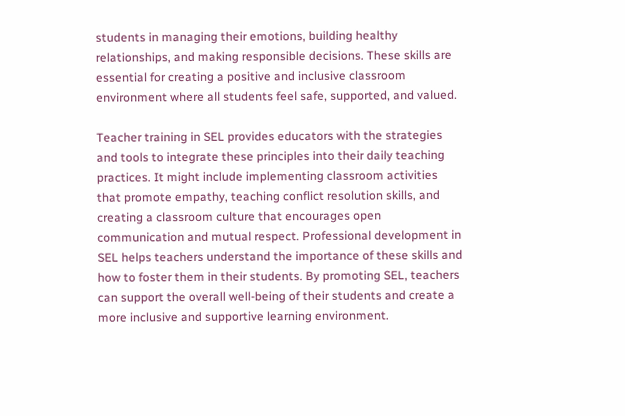students in managing their emotions, building healthy relationships, and making responsible decisions. These skills are essential for creating a positive and inclusive classroom environment where all students feel safe, supported, and valued.

Teacher training in SEL provides educators with the strategies and tools to integrate these principles into their daily teaching practices. It might include implementing classroom activities that promote empathy, teaching conflict resolution skills, and creating a classroom culture that encourages open communication and mutual respect. Professional development in SEL helps teachers understand the importance of these skills and how to foster them in their students. By promoting SEL, teachers can support the overall well-being of their students and create a more inclusive and supportive learning environment.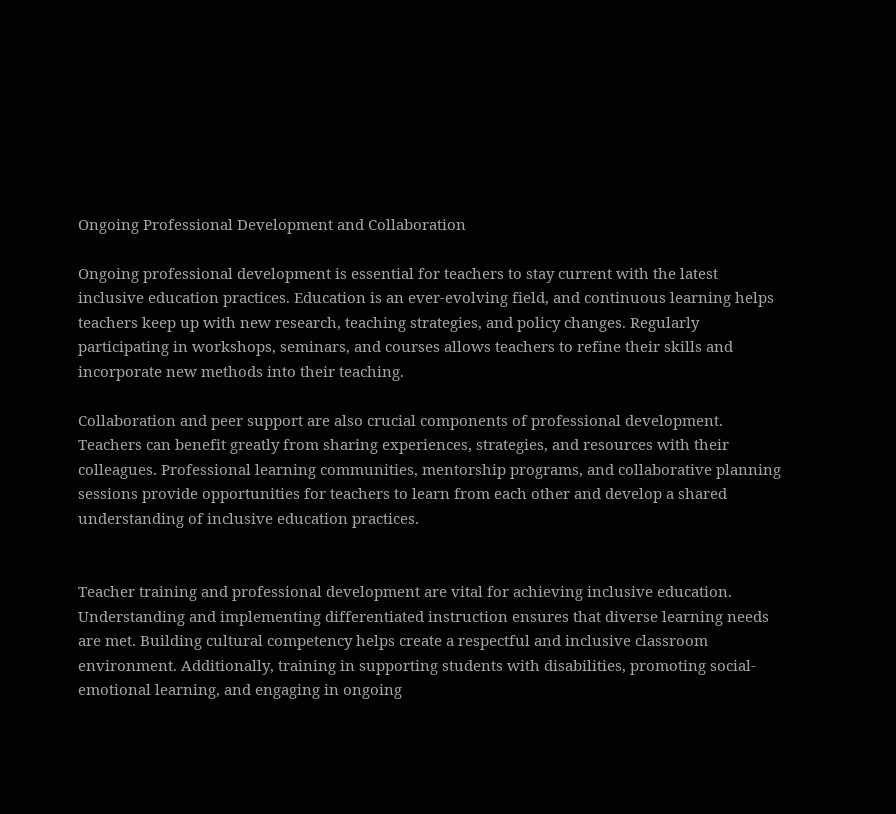Ongoing Professional Development and Collaboration

Ongoing professional development is essential for teachers to stay current with the latest inclusive education practices. Education is an ever-evolving field, and continuous learning helps teachers keep up with new research, teaching strategies, and policy changes. Regularly participating in workshops, seminars, and courses allows teachers to refine their skills and incorporate new methods into their teaching.

Collaboration and peer support are also crucial components of professional development. Teachers can benefit greatly from sharing experiences, strategies, and resources with their colleagues. Professional learning communities, mentorship programs, and collaborative planning sessions provide opportunities for teachers to learn from each other and develop a shared understanding of inclusive education practices.


Teacher training and professional development are vital for achieving inclusive education. Understanding and implementing differentiated instruction ensures that diverse learning needs are met. Building cultural competency helps create a respectful and inclusive classroom environment. Additionally, training in supporting students with disabilities, promoting social-emotional learning, and engaging in ongoing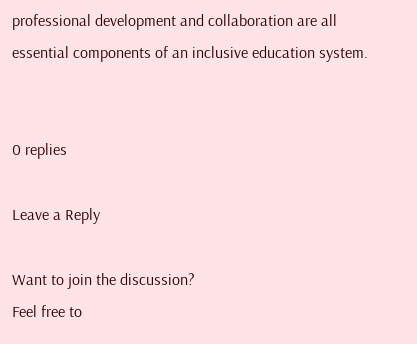professional development and collaboration are all essential components of an inclusive education system.


0 replies

Leave a Reply

Want to join the discussion?
Feel free to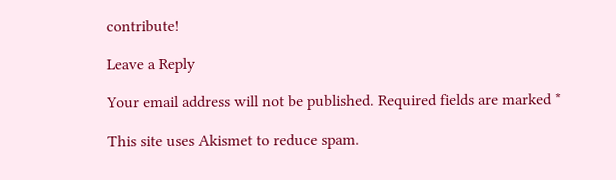contribute!

Leave a Reply

Your email address will not be published. Required fields are marked *

This site uses Akismet to reduce spam.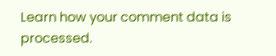Learn how your comment data is processed.